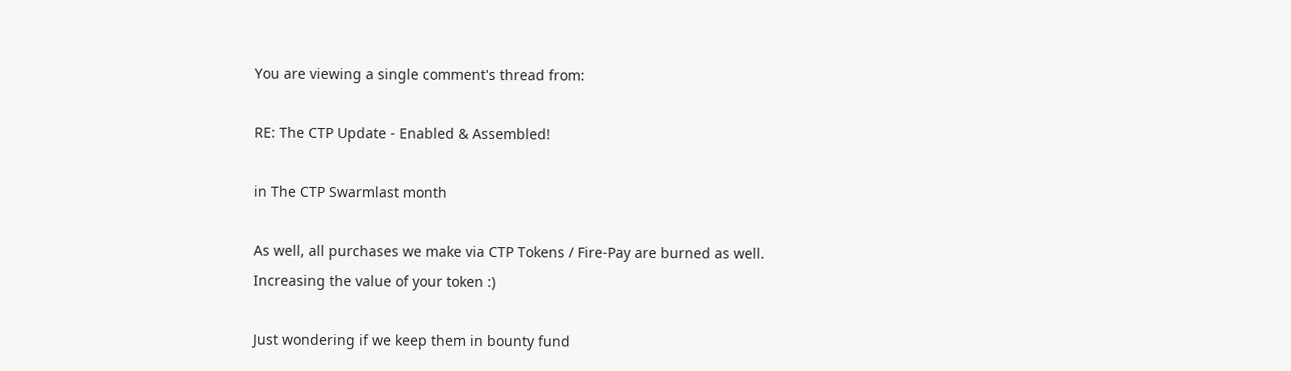You are viewing a single comment's thread from:

RE: The CTP Update - Enabled & Assembled!

in The CTP Swarmlast month

As well, all purchases we make via CTP Tokens / Fire-Pay are burned as well. Increasing the value of your token :)

Just wondering if we keep them in bounty fund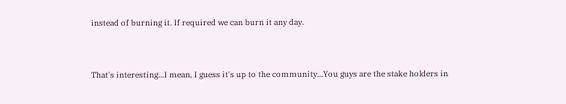instead of burning it. If required we can burn it any day.


That's interesting...I mean, I guess it's up to the community...You guys are the stake holders in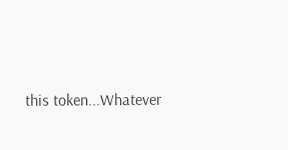this token...Whatever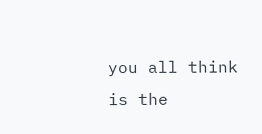you all think is the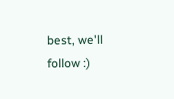best, we'll follow :)